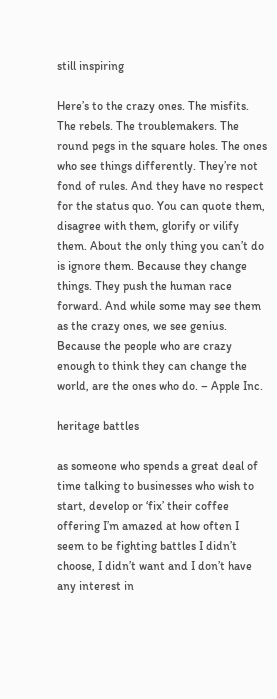still inspiring

Here’s to the crazy ones. The misfits. The rebels. The troublemakers. The round pegs in the square holes. The ones who see things differently. They’re not fond of rules. And they have no respect for the status quo. You can quote them, disagree with them, glorify or vilify them. About the only thing you can’t do is ignore them. Because they change things. They push the human race forward. And while some may see them as the crazy ones, we see genius. Because the people who are crazy enough to think they can change the world, are the ones who do. – Apple Inc.

heritage battles

as someone who spends a great deal of time talking to businesses who wish to start, develop or ‘fix’ their coffee offering I’m amazed at how often I seem to be fighting battles I didn’t choose, I didn’t want and I don’t have any interest in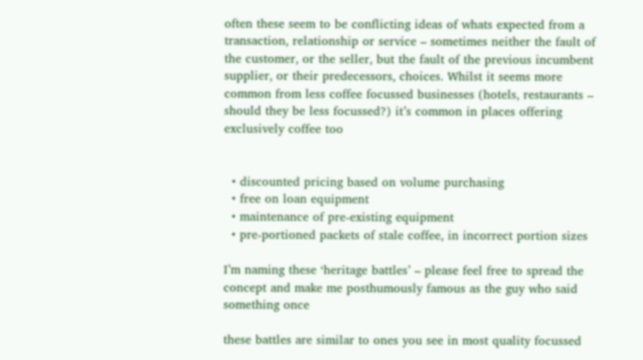often these seem to be conflicting ideas of whats expected from a transaction, relationship or service – sometimes neither the fault of the customer, or the seller, but the fault of the previous incumbent supplier, or their predecessors, choices. Whilst it seems more common from less coffee focussed businesses (hotels, restaurants – should they be less focussed?) it’s common in places offering exclusively coffee too


  • discounted pricing based on volume purchasing
  • free on loan equipment
  • maintenance of pre-existing equipment
  • pre-portioned packets of stale coffee, in incorrect portion sizes

I’m naming these ‘heritage battles’ – please feel free to spread the concept and make me posthumously famous as the guy who said something once

these battles are similar to ones you see in most quality focussed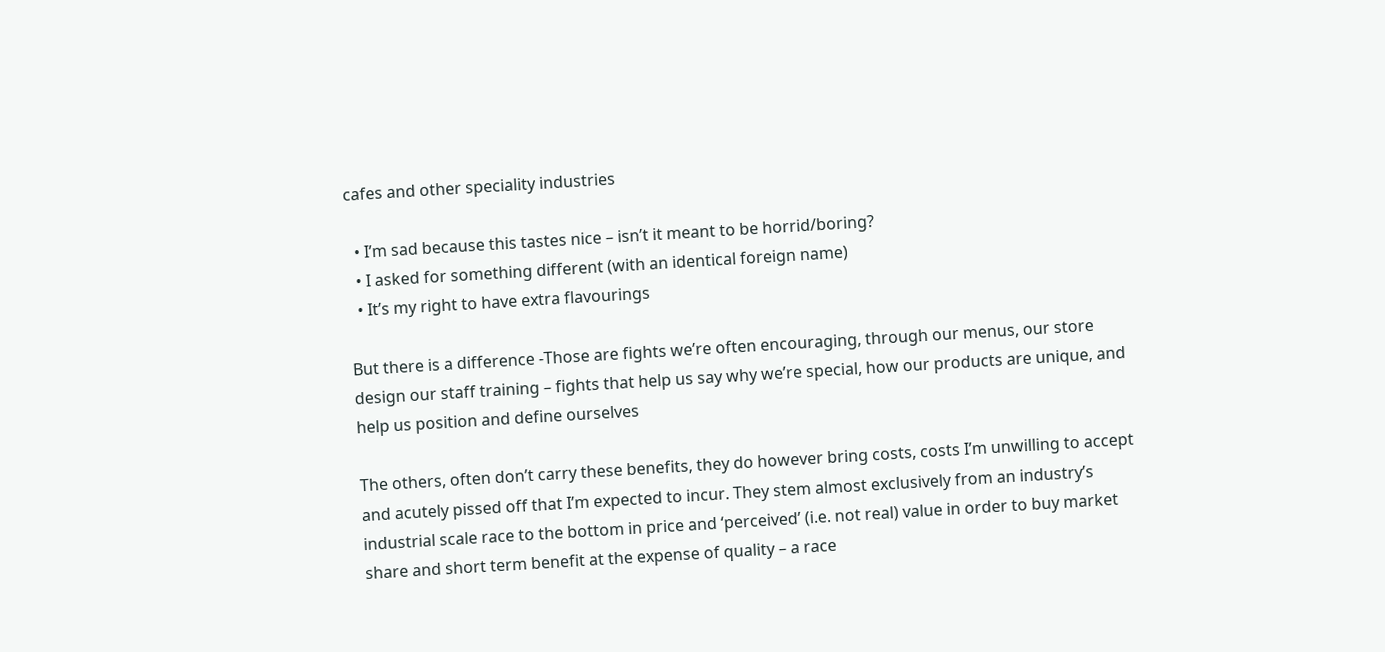cafes and other speciality industries

  • I’m sad because this tastes nice – isn’t it meant to be horrid/boring?
  • I asked for something different (with an identical foreign name)
  • It’s my right to have extra flavourings

But there is a difference -Those are fights we’re often encouraging, through our menus, our store design our staff training – fights that help us say why we’re special, how our products are unique, and help us position and define ourselves

The others, often don’t carry these benefits, they do however bring costs, costs I’m unwilling to accept and acutely pissed off that I’m expected to incur. They stem almost exclusively from an industry’s industrial scale race to the bottom in price and ‘perceived’ (i.e. not real) value in order to buy market share and short term benefit at the expense of quality – a race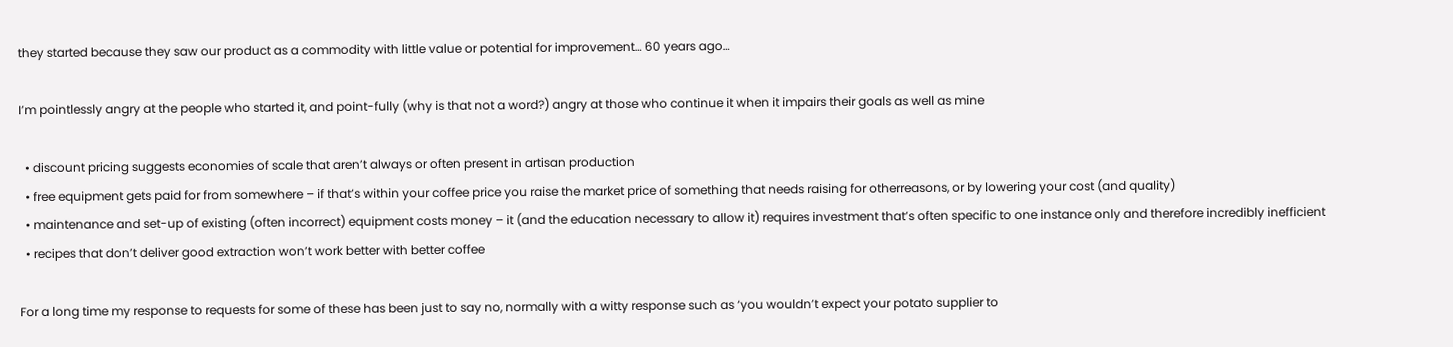they started because they saw our product as a commodity with little value or potential for improvement… 60 years ago…

I’m pointlessly angry at the people who started it, and point-fully (why is that not a word?) angry at those who continue it when it impairs their goals as well as mine

  • discount pricing suggests economies of scale that aren’t always or often present in artisan production
  • free equipment gets paid for from somewhere – if that’s within your coffee price you raise the market price of something that needs raising for otherreasons, or by lowering your cost (and quality)
  • maintenance and set-up of existing (often incorrect) equipment costs money – it (and the education necessary to allow it) requires investment that’s often specific to one instance only and therefore incredibly inefficient
  • recipes that don’t deliver good extraction won’t work better with better coffee

For a long time my response to requests for some of these has been just to say no, normally with a witty response such as ‘you wouldn’t expect your potato supplier to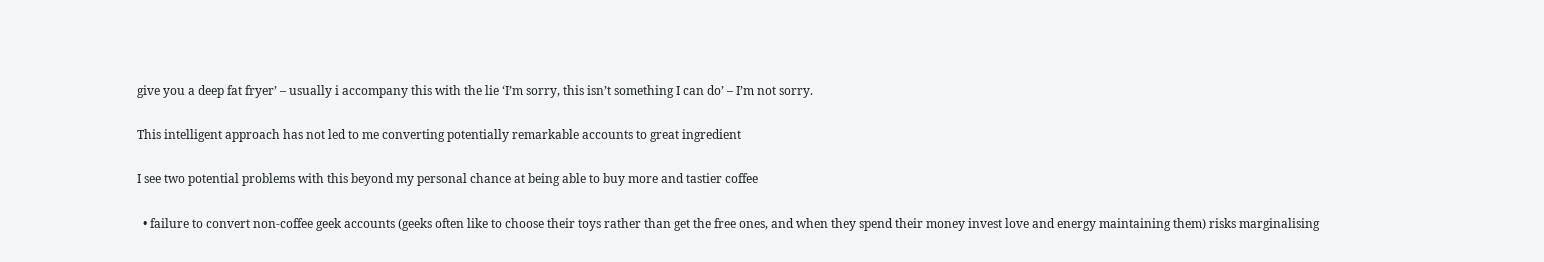give you a deep fat fryer’ – usually i accompany this with the lie ‘I’m sorry, this isn’t something I can do’ – I’m not sorry.

This intelligent approach has not led to me converting potentially remarkable accounts to great ingredient

I see two potential problems with this beyond my personal chance at being able to buy more and tastier coffee

  • failure to convert non-coffee geek accounts (geeks often like to choose their toys rather than get the free ones, and when they spend their money invest love and energy maintaining them) risks marginalising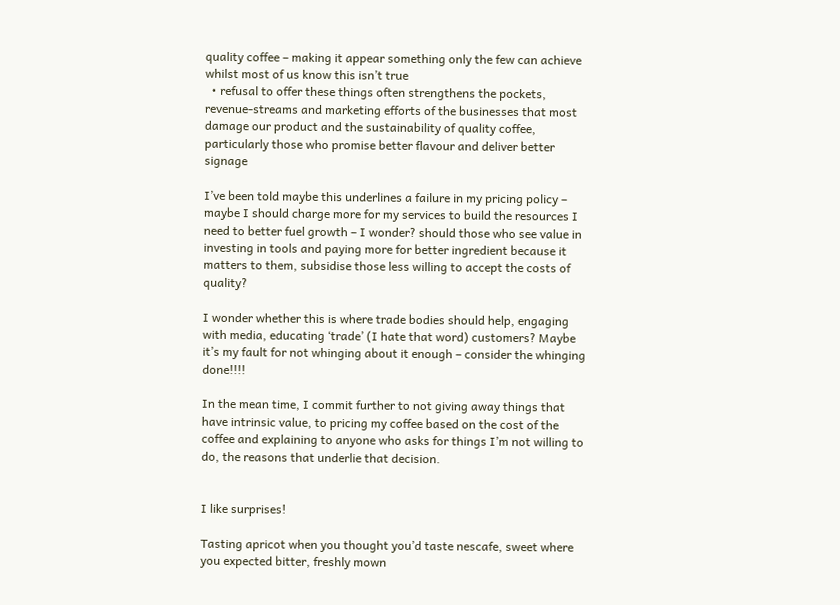quality coffee – making it appear something only the few can achieve whilst most of us know this isn’t true
  • refusal to offer these things often strengthens the pockets, revenue-streams and marketing efforts of the businesses that most damage our product and the sustainability of quality coffee, particularly those who promise better flavour and deliver better signage

I’ve been told maybe this underlines a failure in my pricing policy – maybe I should charge more for my services to build the resources I need to better fuel growth – I wonder? should those who see value in investing in tools and paying more for better ingredient because it matters to them, subsidise those less willing to accept the costs of quality?

I wonder whether this is where trade bodies should help, engaging with media, educating ‘trade’ (I hate that word) customers? Maybe it’s my fault for not whinging about it enough – consider the whinging done!!!!

In the mean time, I commit further to not giving away things that have intrinsic value, to pricing my coffee based on the cost of the coffee and explaining to anyone who asks for things I’m not willing to do, the reasons that underlie that decision.


I like surprises!

Tasting apricot when you thought you’d taste nescafe, sweet where you expected bitter, freshly mown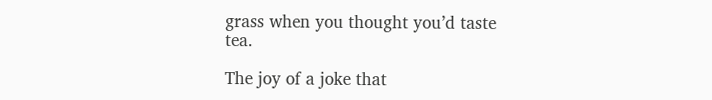grass when you thought you’d taste tea.

The joy of a joke that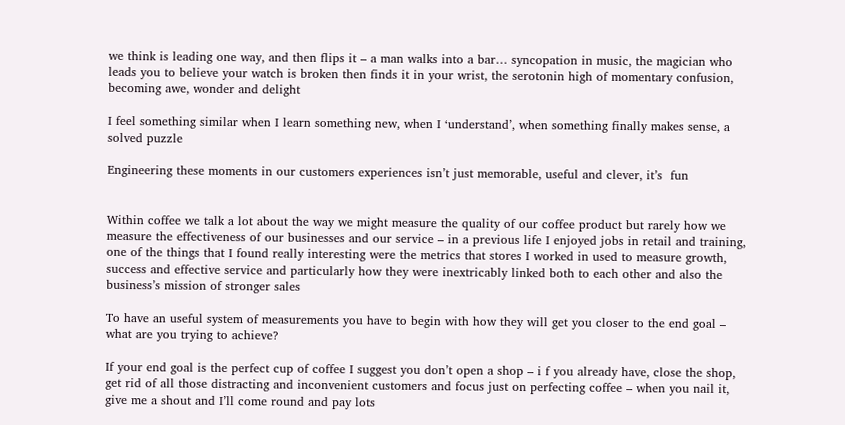we think is leading one way, and then flips it – a man walks into a bar… syncopation in music, the magician who leads you to believe your watch is broken then finds it in your wrist, the serotonin high of momentary confusion, becoming awe, wonder and delight

I feel something similar when I learn something new, when I ‘understand’, when something finally makes sense, a solved puzzle

Engineering these moments in our customers experiences isn’t just memorable, useful and clever, it’s  fun


Within coffee we talk a lot about the way we might measure the quality of our coffee product but rarely how we measure the effectiveness of our businesses and our service – in a previous life I enjoyed jobs in retail and training, one of the things that I found really interesting were the metrics that stores I worked in used to measure growth, success and effective service and particularly how they were inextricably linked both to each other and also the business’s mission of stronger sales

To have an useful system of measurements you have to begin with how they will get you closer to the end goal – what are you trying to achieve?

If your end goal is the perfect cup of coffee I suggest you don’t open a shop – i f you already have, close the shop, get rid of all those distracting and inconvenient customers and focus just on perfecting coffee – when you nail it, give me a shout and I’ll come round and pay lots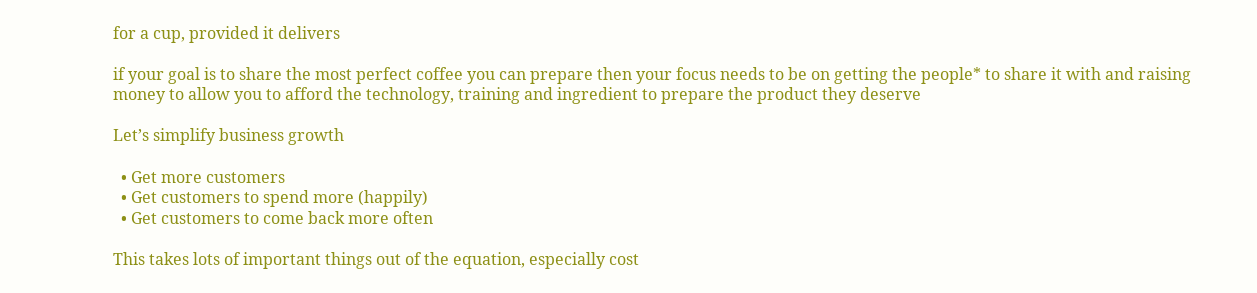for a cup, provided it delivers

if your goal is to share the most perfect coffee you can prepare then your focus needs to be on getting the people* to share it with and raising money to allow you to afford the technology, training and ingredient to prepare the product they deserve

Let’s simplify business growth

  • Get more customers
  • Get customers to spend more (happily)
  • Get customers to come back more often

This takes lots of important things out of the equation, especially cost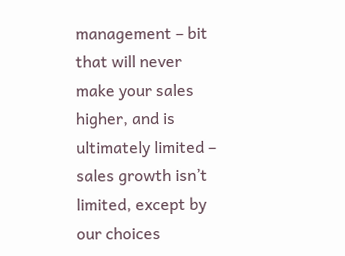management – bit that will never make your sales higher, and is ultimately limited – sales growth isn’t limited, except by our choices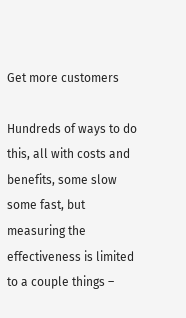Get more customers

Hundreds of ways to do this, all with costs and benefits, some slow some fast, but measuring the effectiveness is limited to a couple things –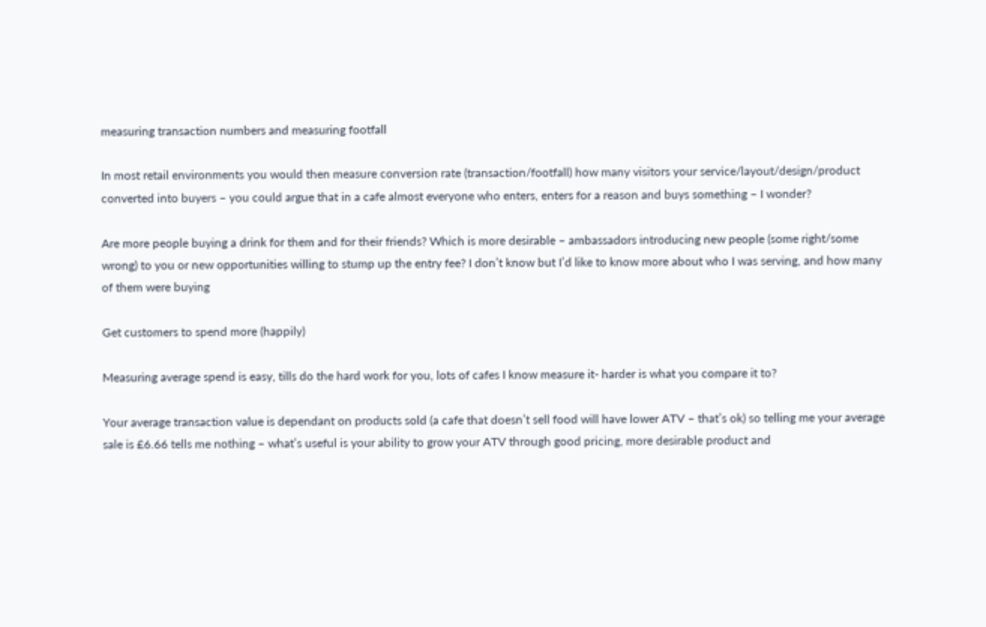measuring transaction numbers and measuring footfall

In most retail environments you would then measure conversion rate (transaction/footfall) how many visitors your service/layout/design/product converted into buyers – you could argue that in a cafe almost everyone who enters, enters for a reason and buys something – I wonder?

Are more people buying a drink for them and for their friends? Which is more desirable – ambassadors introducing new people (some right/some wrong) to you or new opportunities willing to stump up the entry fee? I don’t know but I’d like to know more about who I was serving, and how many of them were buying

Get customers to spend more (happily)

Measuring average spend is easy, tills do the hard work for you, lots of cafes I know measure it- harder is what you compare it to?

Your average transaction value is dependant on products sold (a cafe that doesn’t sell food will have lower ATV – that’s ok) so telling me your average sale is £6.66 tells me nothing – what’s useful is your ability to grow your ATV through good pricing, more desirable product and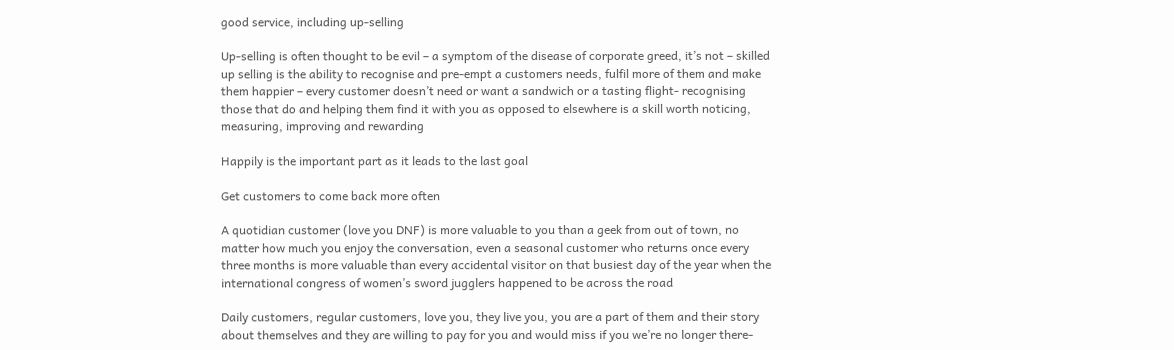good service, including up-selling

Up-selling is often thought to be evil – a symptom of the disease of corporate greed, it’s not – skilled up selling is the ability to recognise and pre-empt a customers needs, fulfil more of them and make them happier – every customer doesn’t need or want a sandwich or a tasting flight- recognising those that do and helping them find it with you as opposed to elsewhere is a skill worth noticing, measuring, improving and rewarding

Happily is the important part as it leads to the last goal

Get customers to come back more often

A quotidian customer (love you DNF) is more valuable to you than a geek from out of town, no matter how much you enjoy the conversation, even a seasonal customer who returns once every three months is more valuable than every accidental visitor on that busiest day of the year when the international congress of women’s sword jugglers happened to be across the road

Daily customers, regular customers, love you, they live you, you are a part of them and their story about themselves and they are willing to pay for you and would miss if you we’re no longer there-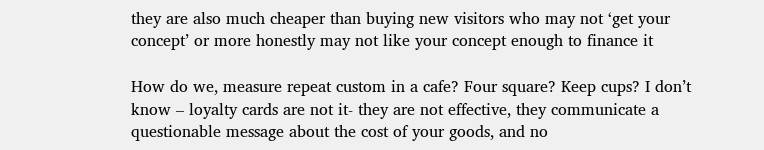they are also much cheaper than buying new visitors who may not ‘get your concept’ or more honestly may not like your concept enough to finance it

How do we, measure repeat custom in a cafe? Four square? Keep cups? I don’t know – loyalty cards are not it- they are not effective, they communicate a questionable message about the cost of your goods, and no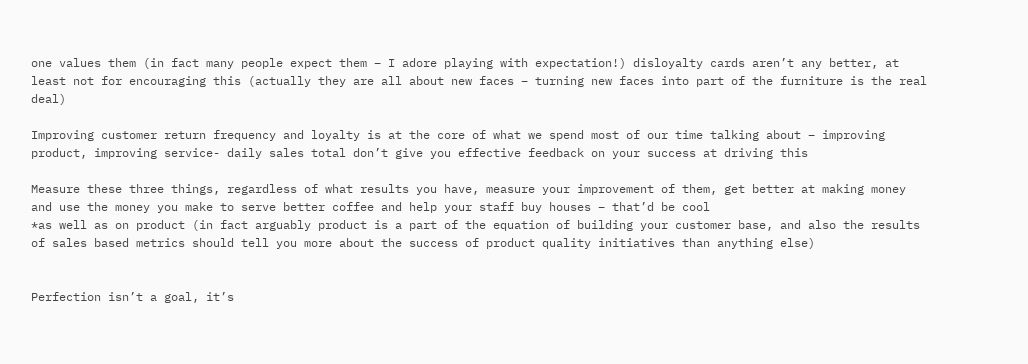one values them (in fact many people expect them – I adore playing with expectation!) disloyalty cards aren’t any better, at least not for encouraging this (actually they are all about new faces – turning new faces into part of the furniture is the real deal)

Improving customer return frequency and loyalty is at the core of what we spend most of our time talking about – improving product, improving service- daily sales total don’t give you effective feedback on your success at driving this

Measure these three things, regardless of what results you have, measure your improvement of them, get better at making money and use the money you make to serve better coffee and help your staff buy houses – that’d be cool
*as well as on product (in fact arguably product is a part of the equation of building your customer base, and also the results of sales based metrics should tell you more about the success of product quality initiatives than anything else)


Perfection isn’t a goal, it’s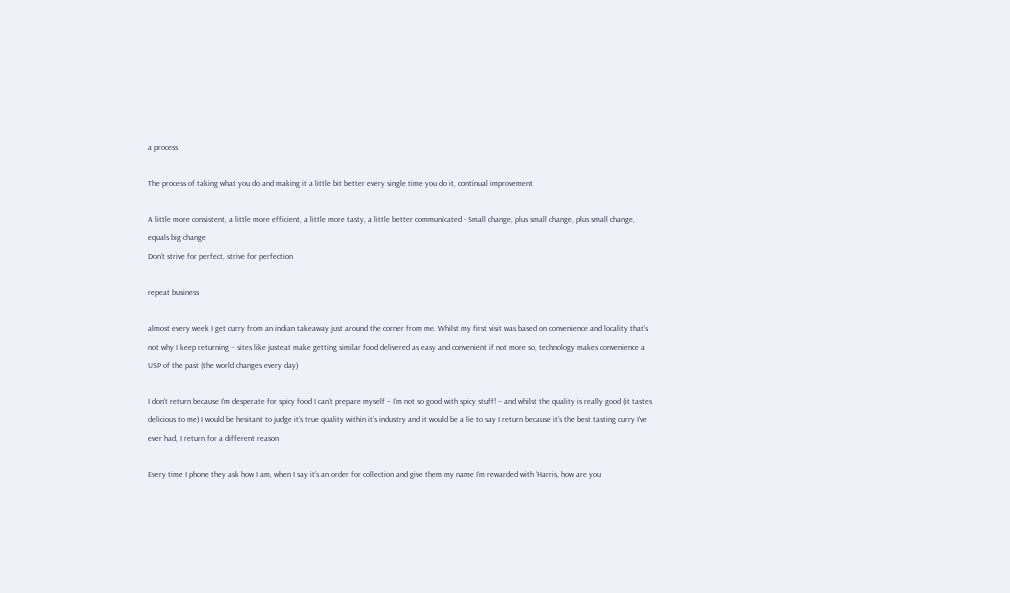a process

The process of taking what you do and making it a little bit better every single time you do it, continual improvement

A little more consistent, a little more efficient, a little more tasty, a little better communicated - Small change, plus small change, plus small change, equals big change
Don’t strive for perfect, strive for perfection

repeat business

almost every week I get curry from an indian takeaway just around the corner from me. Whilst my first visit was based on convenience and locality that’s not why I keep returning – sites like justeat make getting similar food delivered as easy and convenient if not more so, technology makes convenience a USP of the past (the world changes every day)

I don’t return because I’m desperate for spicy food I can’t prepare myself – I’m not so good with spicy stuff! – and whilst the quality is really good (it tastes delicious to me) I would be hesitant to judge it’s true quality within it’s industry and it would be a lie to say I return because it’s the best tasting curry I’ve ever had, I return for a different reason

Every time I phone they ask how I am, when I say it’s an order for collection and give them my name I’m rewarded with ‘Harris, how are you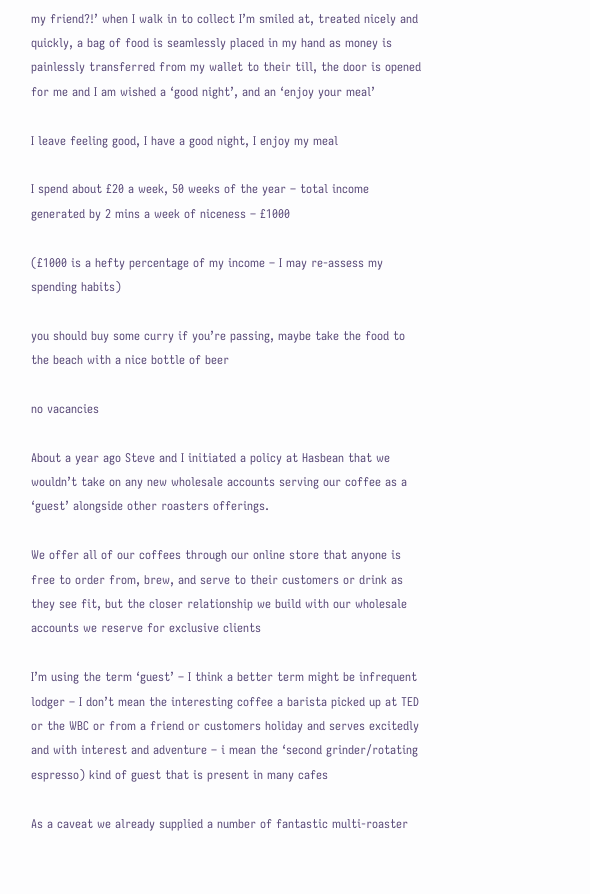my friend?!’ when I walk in to collect I’m smiled at, treated nicely and quickly, a bag of food is seamlessly placed in my hand as money is painlessly transferred from my wallet to their till, the door is opened for me and I am wished a ‘good night’, and an ‘enjoy your meal’

I leave feeling good, I have a good night, I enjoy my meal

I spend about £20 a week, 50 weeks of the year – total income generated by 2 mins a week of niceness – £1000

(£1000 is a hefty percentage of my income – I may re-assess my spending habits)

you should buy some curry if you’re passing, maybe take the food to the beach with a nice bottle of beer

no vacancies

About a year ago Steve and I initiated a policy at Hasbean that we wouldn’t take on any new wholesale accounts serving our coffee as a ‘guest’ alongside other roasters offerings.

We offer all of our coffees through our online store that anyone is free to order from, brew, and serve to their customers or drink as they see fit, but the closer relationship we build with our wholesale accounts we reserve for exclusive clients

I’m using the term ‘guest’ – I think a better term might be infrequent lodger – I don’t mean the interesting coffee a barista picked up at TED or the WBC or from a friend or customers holiday and serves excitedly and with interest and adventure – i mean the ‘second grinder/rotating espresso) kind of guest that is present in many cafes

As a caveat we already supplied a number of fantastic multi-roaster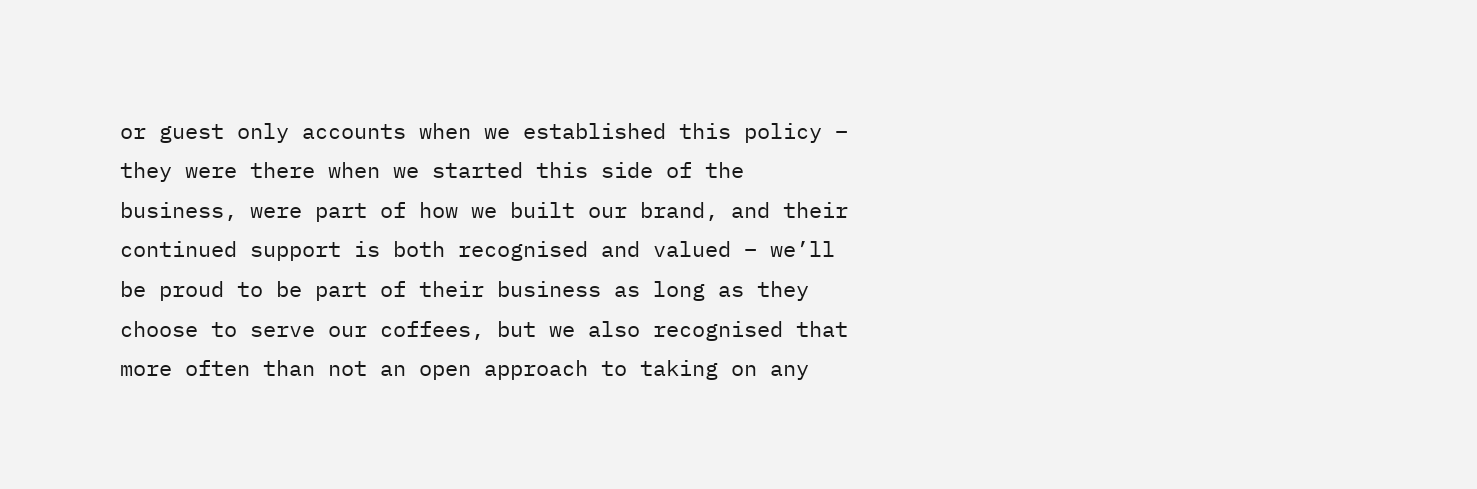or guest only accounts when we established this policy – they were there when we started this side of the business, were part of how we built our brand, and their continued support is both recognised and valued – we’ll be proud to be part of their business as long as they choose to serve our coffees, but we also recognised that more often than not an open approach to taking on any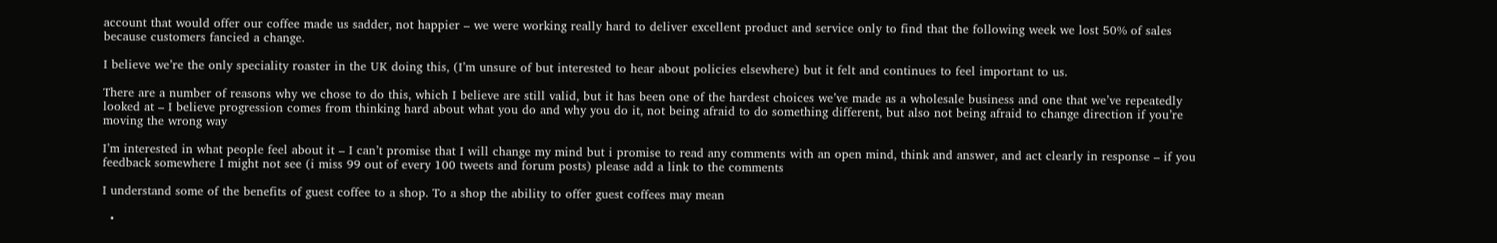account that would offer our coffee made us sadder, not happier – we were working really hard to deliver excellent product and service only to find that the following week we lost 50% of sales because customers fancied a change.

I believe we’re the only speciality roaster in the UK doing this, (I’m unsure of but interested to hear about policies elsewhere) but it felt and continues to feel important to us.

There are a number of reasons why we chose to do this, which I believe are still valid, but it has been one of the hardest choices we’ve made as a wholesale business and one that we’ve repeatedly looked at – I believe progression comes from thinking hard about what you do and why you do it, not being afraid to do something different, but also not being afraid to change direction if you’re moving the wrong way

I’m interested in what people feel about it – I can’t promise that I will change my mind but i promise to read any comments with an open mind, think and answer, and act clearly in response – if you feedback somewhere I might not see (i miss 99 out of every 100 tweets and forum posts) please add a link to the comments

I understand some of the benefits of guest coffee to a shop. To a shop the ability to offer guest coffees may mean

  •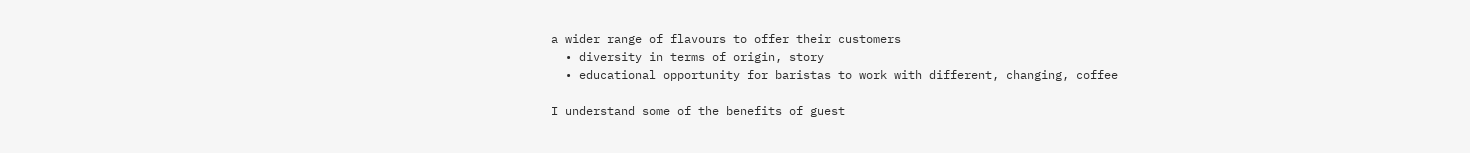a wider range of flavours to offer their customers
  • diversity in terms of origin, story
  • educational opportunity for baristas to work with different, changing, coffee

I understand some of the benefits of guest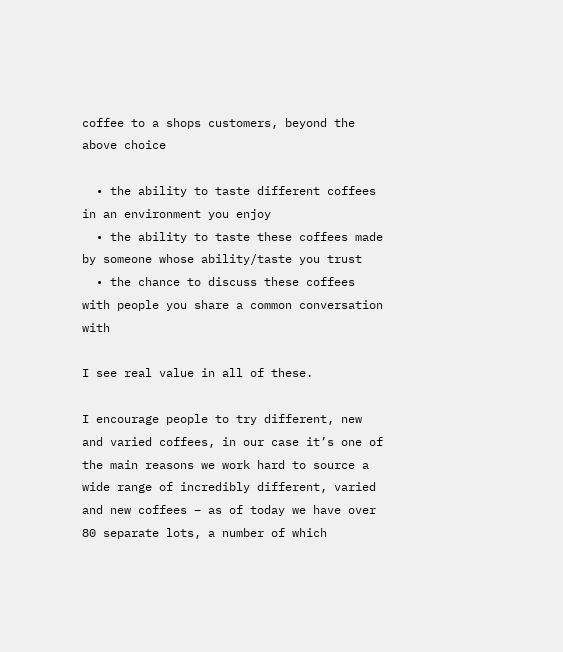coffee to a shops customers, beyond the above choice

  • the ability to taste different coffees in an environment you enjoy
  • the ability to taste these coffees made by someone whose ability/taste you trust
  • the chance to discuss these coffees with people you share a common conversation with

I see real value in all of these.

I encourage people to try different, new and varied coffees, in our case it’s one of the main reasons we work hard to source a wide range of incredibly different, varied and new coffees – as of today we have over 80 separate lots, a number of which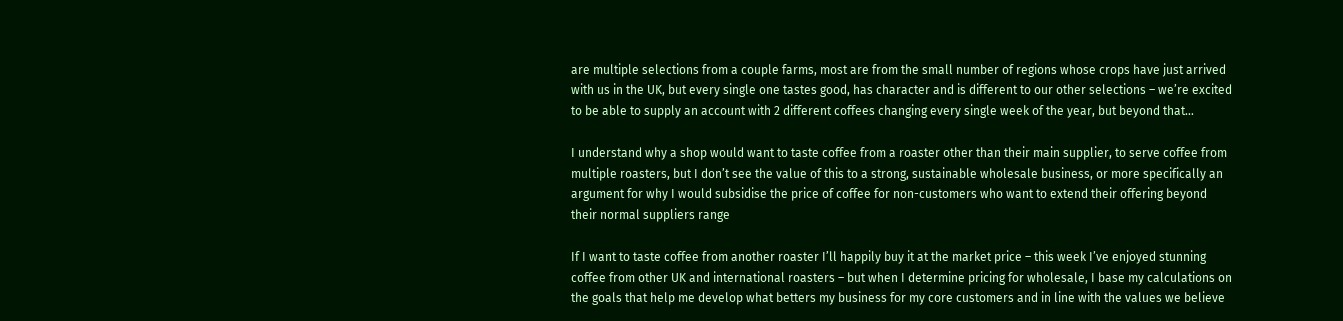are multiple selections from a couple farms, most are from the small number of regions whose crops have just arrived with us in the UK, but every single one tastes good, has character and is different to our other selections – we’re excited to be able to supply an account with 2 different coffees changing every single week of the year, but beyond that…

I understand why a shop would want to taste coffee from a roaster other than their main supplier, to serve coffee from multiple roasters, but I don’t see the value of this to a strong, sustainable wholesale business, or more specifically an argument for why I would subsidise the price of coffee for non-customers who want to extend their offering beyond their normal suppliers range

If I want to taste coffee from another roaster I’ll happily buy it at the market price – this week I’ve enjoyed stunning coffee from other UK and international roasters – but when I determine pricing for wholesale, I base my calculations on the goals that help me develop what betters my business for my core customers and in line with the values we believe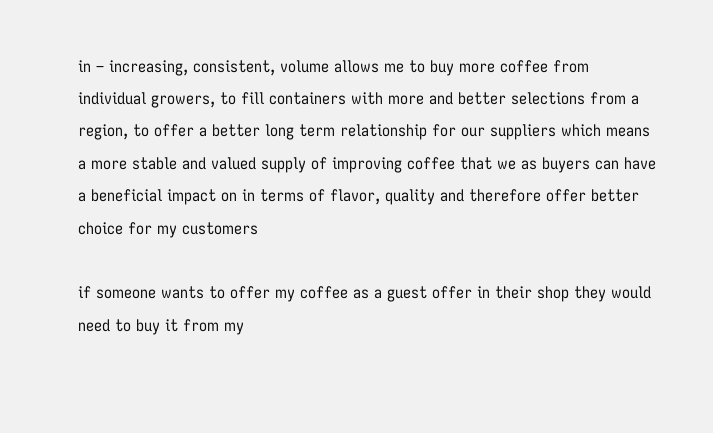in – increasing, consistent, volume allows me to buy more coffee from individual growers, to fill containers with more and better selections from a region, to offer a better long term relationship for our suppliers which means a more stable and valued supply of improving coffee that we as buyers can have a beneficial impact on in terms of flavor, quality and therefore offer better choice for my customers

if someone wants to offer my coffee as a guest offer in their shop they would need to buy it from my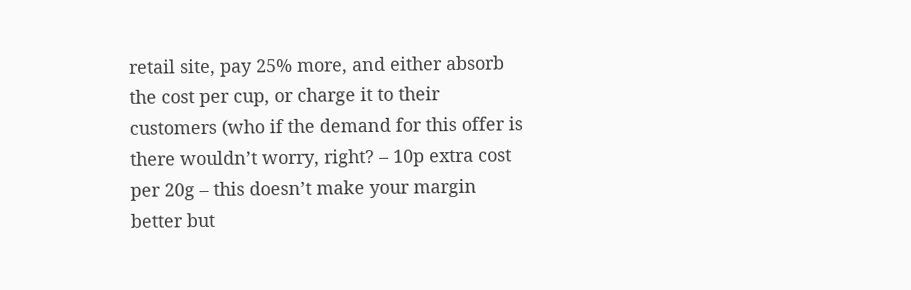retail site, pay 25% more, and either absorb the cost per cup, or charge it to their customers (who if the demand for this offer is there wouldn’t worry, right? – 10p extra cost per 20g – this doesn’t make your margin better but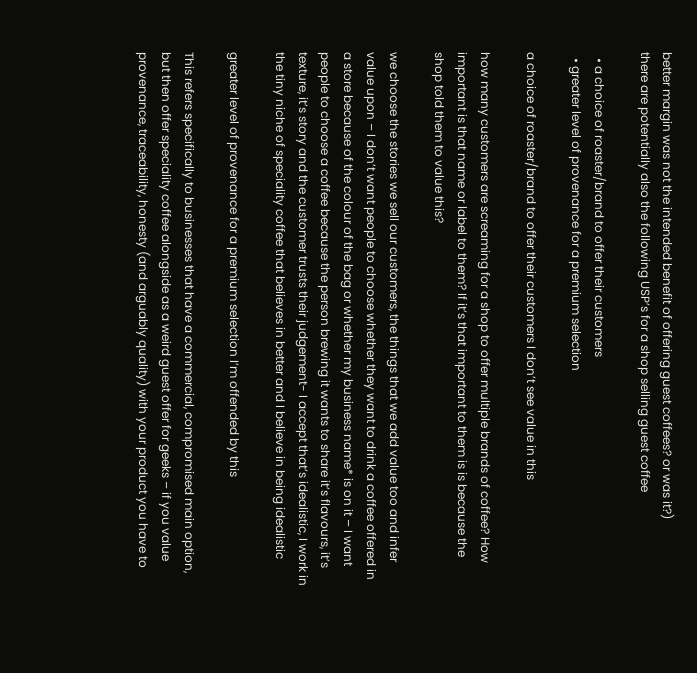better margin was not the intended benefit of offering guest coffees? or was it?)
there are potentially also the following USP’s for a shop selling guest coffee

  • a choice of roaster/brand to offer their customers
  • greater level of provenance for a premium selection

a choice of roaster/brand to offer their customers I don’t see value in this

how many customers are screaming for a shop to offer multiple brands of coffee? How important is that name or label to them? If it’s that important to them is is because the shop told them to value this?

we choose the stories we sell our customers, the things that we add value too and infer value upon – I don’t want people to choose whether they want to drink a coffee offered in a store because of the colour of the bag or whether my business name* is on it – I want people to choose a coffee because the person brewing it wants to share it’s flavours, it’s texture, it’s story and the customer trusts their judgement- I accept that’s idealistic, I work in the tiny niche of speciality coffee that believes in better and I believe in being idealistic

greater level of provenance for a premium selection I’m offended by this

This refers specifically to businesses that have a commercial, compromised main option, but then offer speciality coffee alongside as a weird guest offer for geeks – if you value provenance, traceability, honesty (and arguably quality) with your product you have to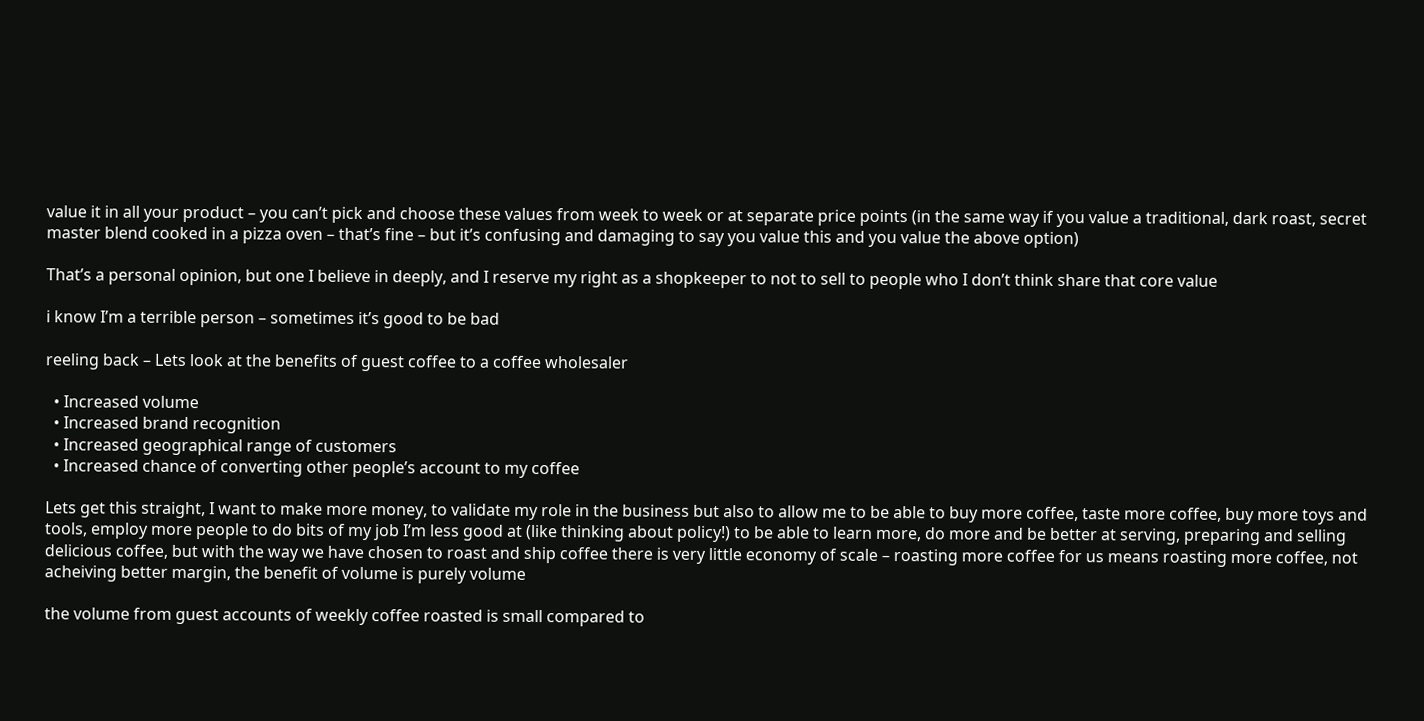value it in all your product – you can’t pick and choose these values from week to week or at separate price points (in the same way if you value a traditional, dark roast, secret master blend cooked in a pizza oven – that’s fine – but it’s confusing and damaging to say you value this and you value the above option)

That’s a personal opinion, but one I believe in deeply, and I reserve my right as a shopkeeper to not to sell to people who I don’t think share that core value

i know I’m a terrible person – sometimes it’s good to be bad

reeling back – Lets look at the benefits of guest coffee to a coffee wholesaler

  • Increased volume
  • Increased brand recognition
  • Increased geographical range of customers
  • Increased chance of converting other people’s account to my coffee

Lets get this straight, I want to make more money, to validate my role in the business but also to allow me to be able to buy more coffee, taste more coffee, buy more toys and tools, employ more people to do bits of my job I’m less good at (like thinking about policy!) to be able to learn more, do more and be better at serving, preparing and selling delicious coffee, but with the way we have chosen to roast and ship coffee there is very little economy of scale – roasting more coffee for us means roasting more coffee, not acheiving better margin, the benefit of volume is purely volume

the volume from guest accounts of weekly coffee roasted is small compared to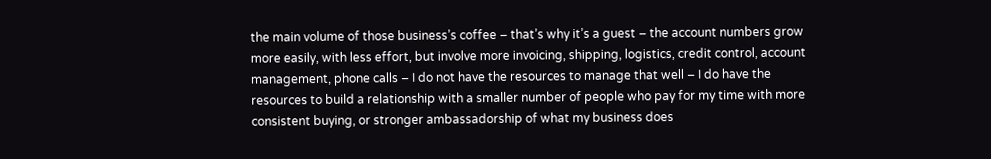the main volume of those business’s coffee – that’s why it’s a guest – the account numbers grow more easily, with less effort, but involve more invoicing, shipping, logistics, credit control, account management, phone calls – I do not have the resources to manage that well – I do have the resources to build a relationship with a smaller number of people who pay for my time with more consistent buying, or stronger ambassadorship of what my business does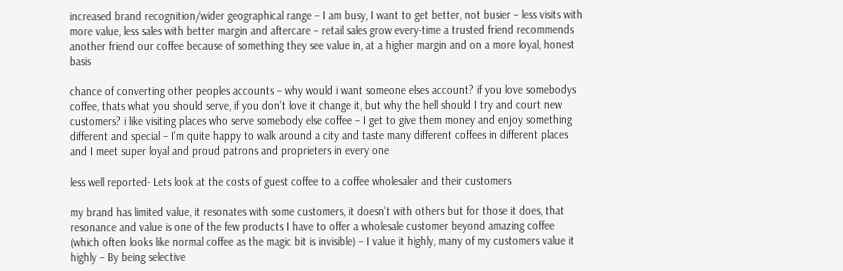increased brand recognition/wider geographical range – I am busy, I want to get better, not busier – less visits with more value, less sales with better margin and aftercare – retail sales grow every-time a trusted friend recommends another friend our coffee because of something they see value in, at a higher margin and on a more loyal, honest basis

chance of converting other peoples accounts – why would i want someone elses account? if you love somebodys coffee, thats what you should serve, if you don’t love it change it, but why the hell should I try and court new customers? i like visiting places who serve somebody else coffee – I get to give them money and enjoy something different and special – I’m quite happy to walk around a city and taste many different coffees in different places and I meet super loyal and proud patrons and proprieters in every one

less well reported- Lets look at the costs of guest coffee to a coffee wholesaler and their customers

my brand has limited value, it resonates with some customers, it doesn’t with others but for those it does, that resonance and value is one of the few products I have to offer a wholesale customer beyond amazing coffee (which often looks like normal coffee as the magic bit is invisible) – I value it highly, many of my customers value it highly – By being selective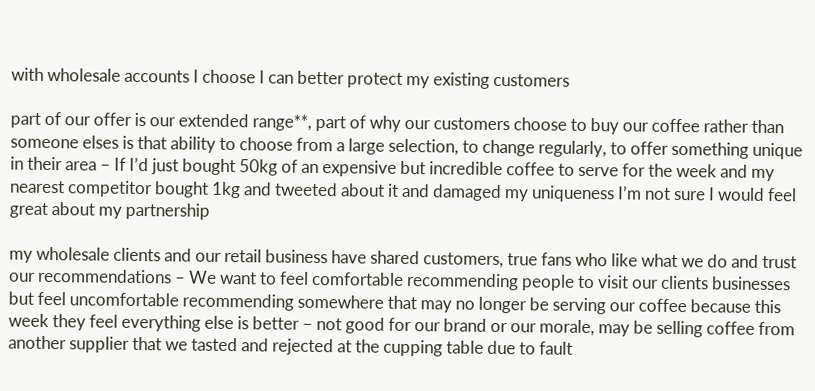with wholesale accounts I choose I can better protect my existing customers

part of our offer is our extended range**, part of why our customers choose to buy our coffee rather than someone elses is that ability to choose from a large selection, to change regularly, to offer something unique in their area – If I’d just bought 50kg of an expensive but incredible coffee to serve for the week and my nearest competitor bought 1kg and tweeted about it and damaged my uniqueness I’m not sure I would feel great about my partnership

my wholesale clients and our retail business have shared customers, true fans who like what we do and trust our recommendations – We want to feel comfortable recommending people to visit our clients businesses but feel uncomfortable recommending somewhere that may no longer be serving our coffee because this week they feel everything else is better – not good for our brand or our morale, may be selling coffee from another supplier that we tasted and rejected at the cupping table due to fault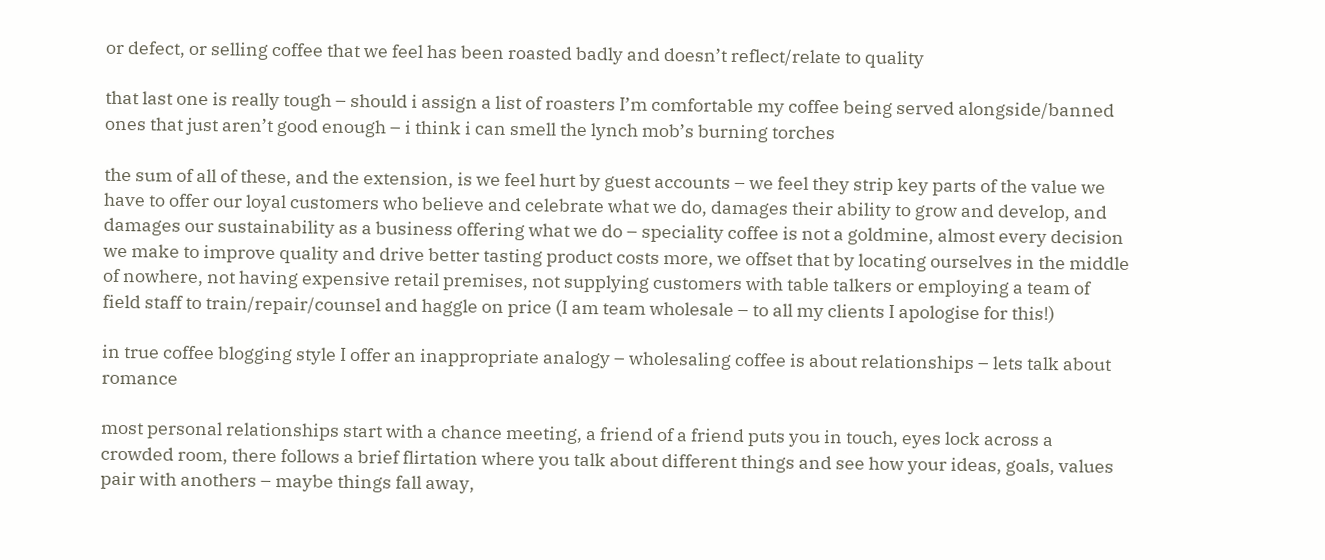or defect, or selling coffee that we feel has been roasted badly and doesn’t reflect/relate to quality

that last one is really tough – should i assign a list of roasters I’m comfortable my coffee being served alongside/banned ones that just aren’t good enough – i think i can smell the lynch mob’s burning torches

the sum of all of these, and the extension, is we feel hurt by guest accounts – we feel they strip key parts of the value we have to offer our loyal customers who believe and celebrate what we do, damages their ability to grow and develop, and damages our sustainability as a business offering what we do – speciality coffee is not a goldmine, almost every decision we make to improve quality and drive better tasting product costs more, we offset that by locating ourselves in the middle of nowhere, not having expensive retail premises, not supplying customers with table talkers or employing a team of field staff to train/repair/counsel and haggle on price (I am team wholesale – to all my clients I apologise for this!)

in true coffee blogging style I offer an inappropriate analogy – wholesaling coffee is about relationships – lets talk about romance

most personal relationships start with a chance meeting, a friend of a friend puts you in touch, eyes lock across a crowded room, there follows a brief flirtation where you talk about different things and see how your ideas, goals, values pair with anothers – maybe things fall away,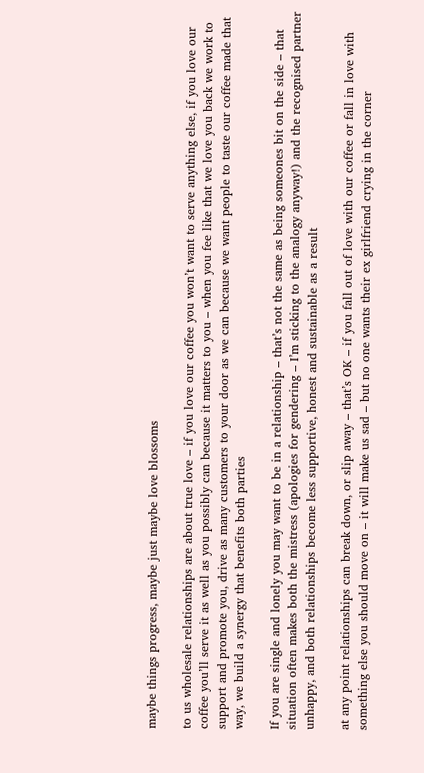maybe things progress, maybe just maybe love blossoms

to us wholesale relationships are about true love – if you love our coffee you won’t want to serve anything else, if you love our coffee you’ll serve it as well as you possibly can because it matters to you – when you fee like that we love you back we work to support and promote you, drive as many customers to your door as we can because we want people to taste our coffee made that way, we build a synergy that benefits both parties

If you are single and lonely you may want to be in a relationship – that’s not the same as being someones bit on the side – that situation often makes both the mistress (apologies for gendering – I’m sticking to the analogy anyway!) and the recognised partner unhappy, and both relationships become less supportive, honest and sustainable as a result

at any point relationships can break down, or slip away – that’s OK – if you fall out of love with our coffee or fall in love with something else you should move on – it will make us sad – but no one wants their ex girlfriend crying in the corner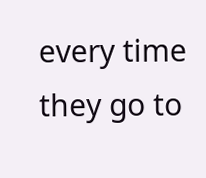every time they go to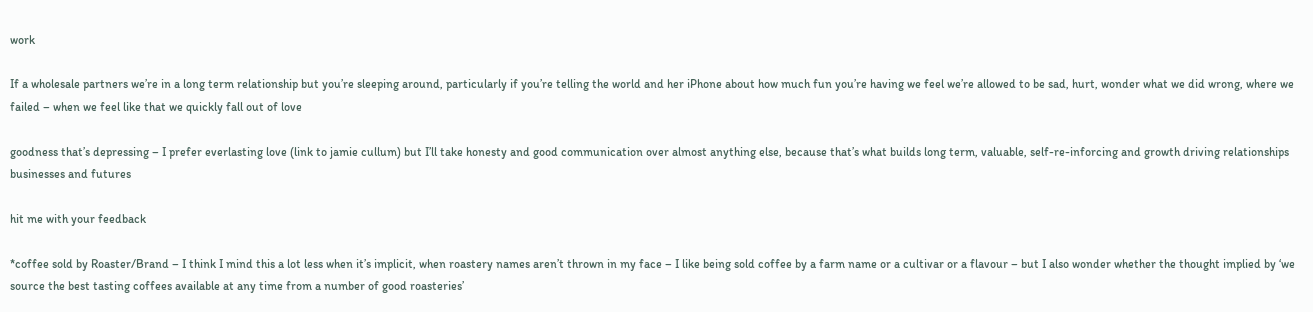work

If a wholesale partners we’re in a long term relationship but you’re sleeping around, particularly if you’re telling the world and her iPhone about how much fun you’re having we feel we’re allowed to be sad, hurt, wonder what we did wrong, where we failed – when we feel like that we quickly fall out of love

goodness that’s depressing – I prefer everlasting love (link to jamie cullum) but I’ll take honesty and good communication over almost anything else, because that’s what builds long term, valuable, self-re-inforcing and growth driving relationships businesses and futures

hit me with your feedback

*coffee sold by Roaster/Brand – I think I mind this a lot less when it’s implicit, when roastery names aren’t thrown in my face – I like being sold coffee by a farm name or a cultivar or a flavour – but I also wonder whether the thought implied by ‘we source the best tasting coffees available at any time from a number of good roasteries’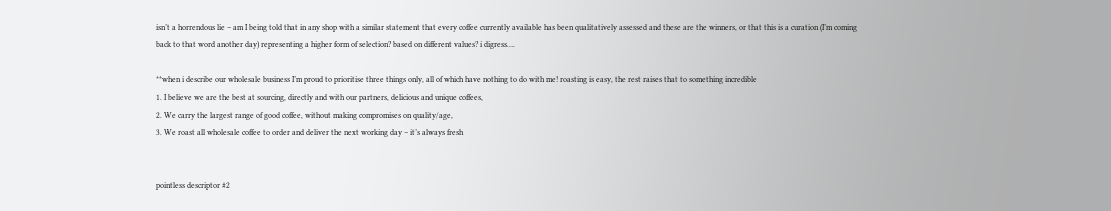isn’t a horrendous lie – am I being told that in any shop with a similar statement that every coffee currently available has been qualitatively assessed and these are the winners, or that this is a curation (I’m coming back to that word another day) representing a higher form of selection? based on different values? i digress….

**when i describe our wholesale business I’m proud to prioritise three things only, all of which have nothing to do with me! roasting is easy, the rest raises that to something incredible
1. I believe we are the best at sourcing, directly and with our partners, delicious and unique coffees,
2. We carry the largest range of good coffee, without making compromises on quality/age,
3. We roast all wholesale coffee to order and deliver the next working day – it’s always fresh


pointless descriptor #2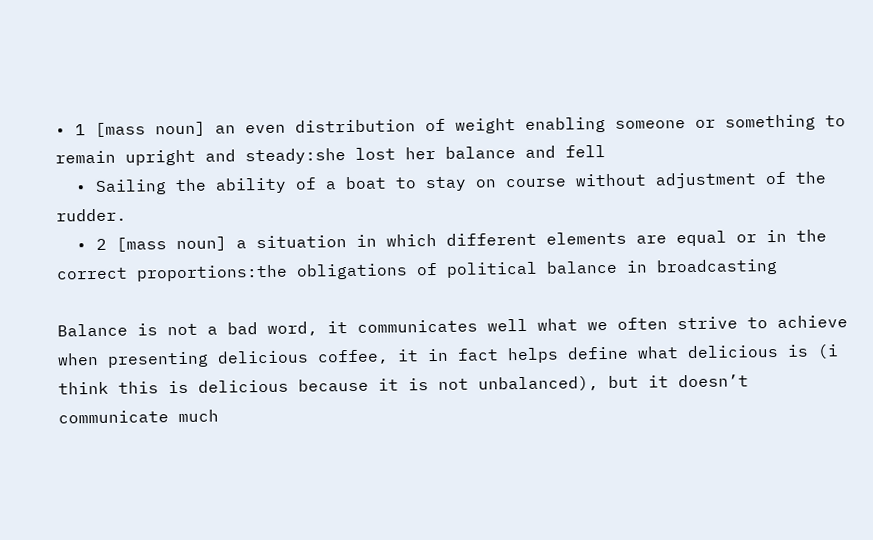• 1 [mass noun] an even distribution of weight enabling someone or something to remain upright and steady:she lost her balance and fell
  • Sailing the ability of a boat to stay on course without adjustment of the rudder.
  • 2 [mass noun] a situation in which different elements are equal or in the correct proportions:the obligations of political balance in broadcasting

Balance is not a bad word, it communicates well what we often strive to achieve when presenting delicious coffee, it in fact helps define what delicious is (i think this is delicious because it is not unbalanced), but it doesn’t communicate much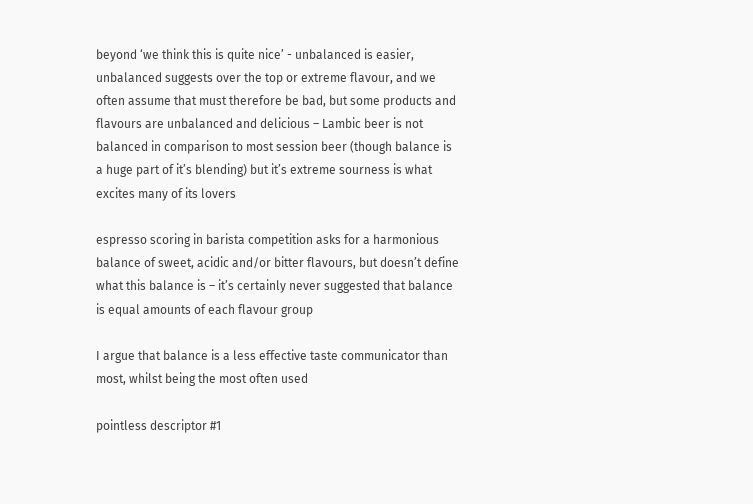beyond ‘we think this is quite nice’ - unbalanced is easier, unbalanced suggests over the top or extreme flavour, and we often assume that must therefore be bad, but some products and flavours are unbalanced and delicious – Lambic beer is not balanced in comparison to most session beer (though balance is a huge part of it’s blending) but it’s extreme sourness is what excites many of its lovers

espresso scoring in barista competition asks for a harmonious balance of sweet, acidic and/or bitter flavours, but doesn’t define what this balance is – it’s certainly never suggested that balance is equal amounts of each flavour group

I argue that balance is a less effective taste communicator than most, whilst being the most often used

pointless descriptor #1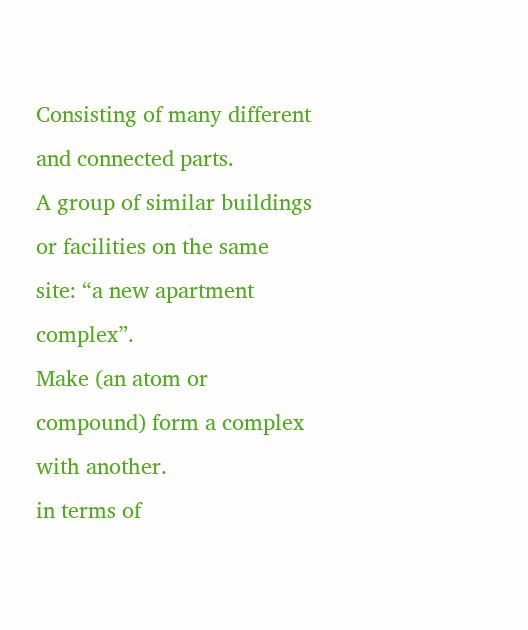Consisting of many different and connected parts.
A group of similar buildings or facilities on the same site: “a new apartment complex”.
Make (an atom or compound) form a complex with another.
in terms of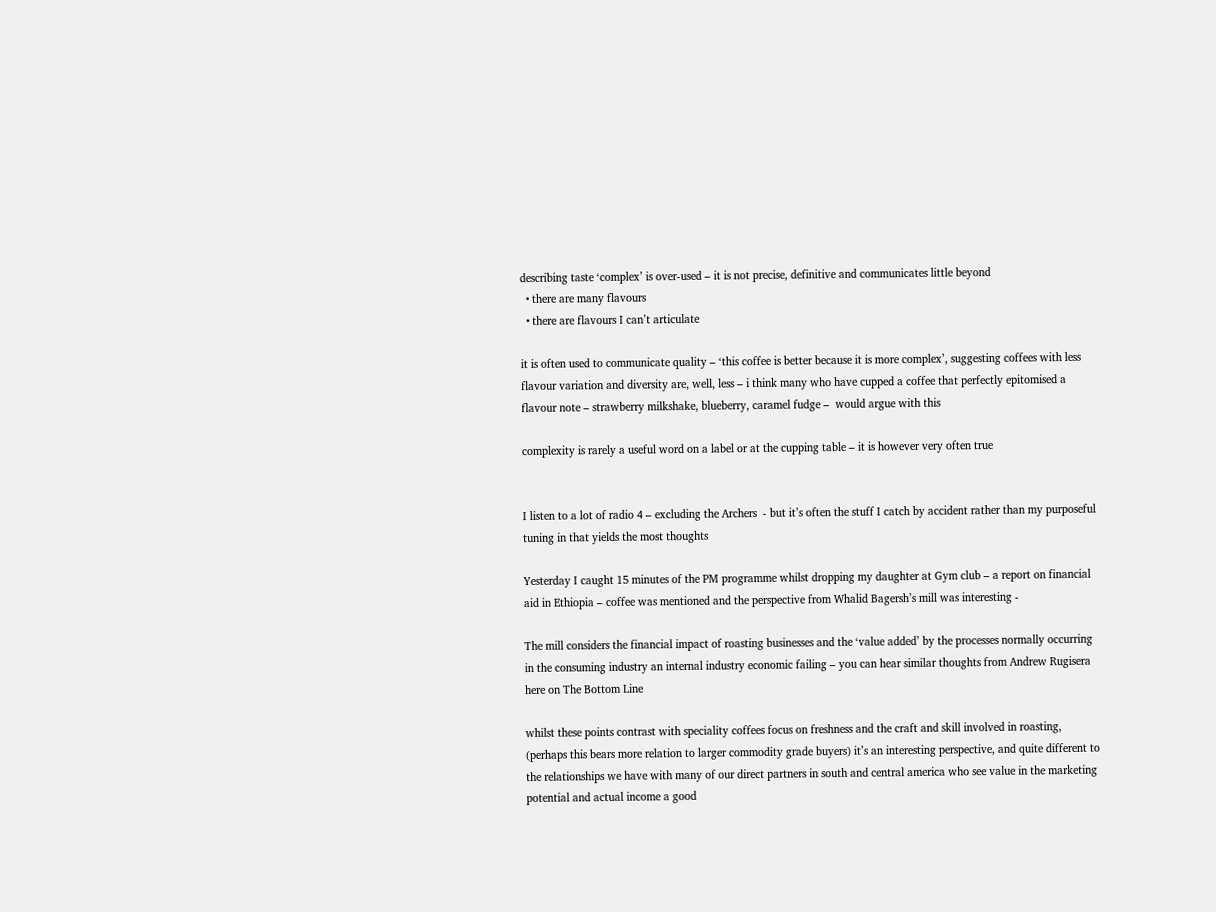describing taste ‘complex’ is over-used – it is not precise, definitive and communicates little beyond
  • there are many flavours
  • there are flavours I can’t articulate

it is often used to communicate quality – ‘this coffee is better because it is more complex’, suggesting coffees with less flavour variation and diversity are, well, less – i think many who have cupped a coffee that perfectly epitomised a flavour note – strawberry milkshake, blueberry, caramel fudge –  would argue with this

complexity is rarely a useful word on a label or at the cupping table – it is however very often true


I listen to a lot of radio 4 – excluding the Archers  - but it’s often the stuff I catch by accident rather than my purposeful tuning in that yields the most thoughts

Yesterday I caught 15 minutes of the PM programme whilst dropping my daughter at Gym club – a report on financial aid in Ethiopia – coffee was mentioned and the perspective from Whalid Bagersh’s mill was interesting -

The mill considers the financial impact of roasting businesses and the ‘value added’ by the processes normally occurring in the consuming industry an internal industry economic failing – you can hear similar thoughts from Andrew Rugisera here on The Bottom Line

whilst these points contrast with speciality coffees focus on freshness and the craft and skill involved in roasting, (perhaps this bears more relation to larger commodity grade buyers) it’s an interesting perspective, and quite different to the relationships we have with many of our direct partners in south and central america who see value in the marketing potential and actual income a good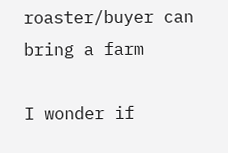roaster/buyer can bring a farm

I wonder if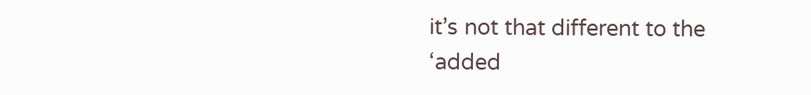it’s not that different to the ‘added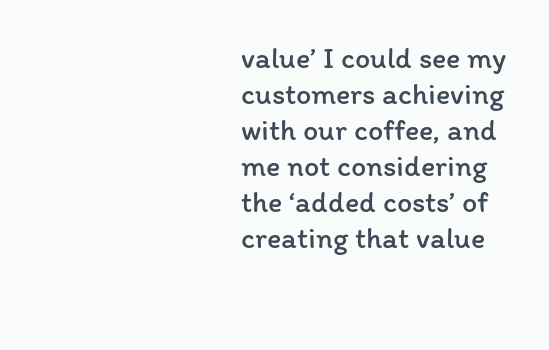value’ I could see my customers achieving with our coffee, and me not considering the ‘added costs’ of creating that value